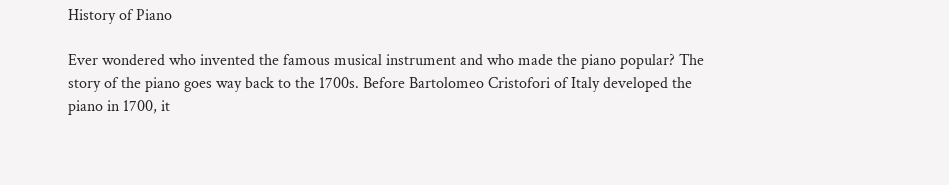History of Piano

Ever wondered who invented the famous musical instrument and who made the piano popular? The story of the piano goes way back to the 1700s. Before Bartolomeo Cristofori of Italy developed the piano in 1700, it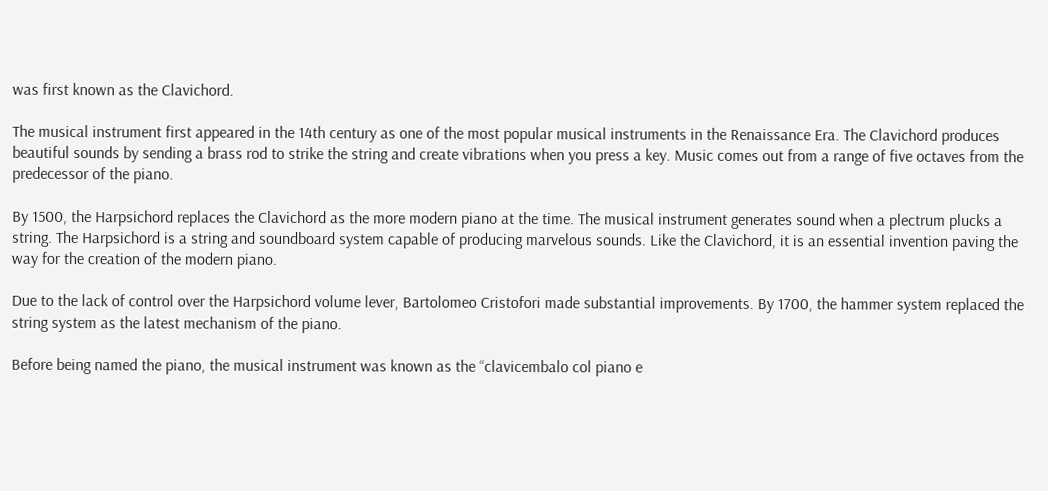was first known as the Clavichord.

The musical instrument first appeared in the 14th century as one of the most popular musical instruments in the Renaissance Era. The Clavichord produces beautiful sounds by sending a brass rod to strike the string and create vibrations when you press a key. Music comes out from a range of five octaves from the predecessor of the piano.

By 1500, the Harpsichord replaces the Clavichord as the more modern piano at the time. The musical instrument generates sound when a plectrum plucks a string. The Harpsichord is a string and soundboard system capable of producing marvelous sounds. Like the Clavichord, it is an essential invention paving the way for the creation of the modern piano.

Due to the lack of control over the Harpsichord volume lever, Bartolomeo Cristofori made substantial improvements. By 1700, the hammer system replaced the string system as the latest mechanism of the piano.

Before being named the piano, the musical instrument was known as the “clavicembalo col piano e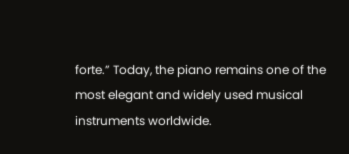forte.” Today, the piano remains one of the most elegant and widely used musical instruments worldwide.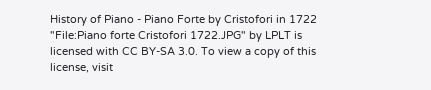History of Piano - Piano Forte by Cristofori in 1722
"File:Piano forte Cristofori 1722.JPG" by LPLT is licensed with CC BY-SA 3.0. To view a copy of this license, visit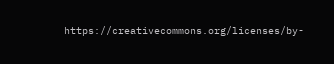https://creativecommons.org/licenses/by-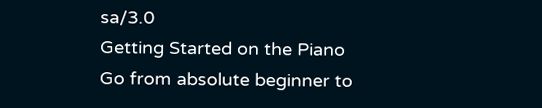sa/3.0
Getting Started on the Piano
Go from absolute beginner to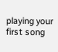playing your first song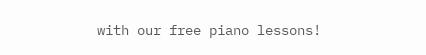with our free piano lessons!